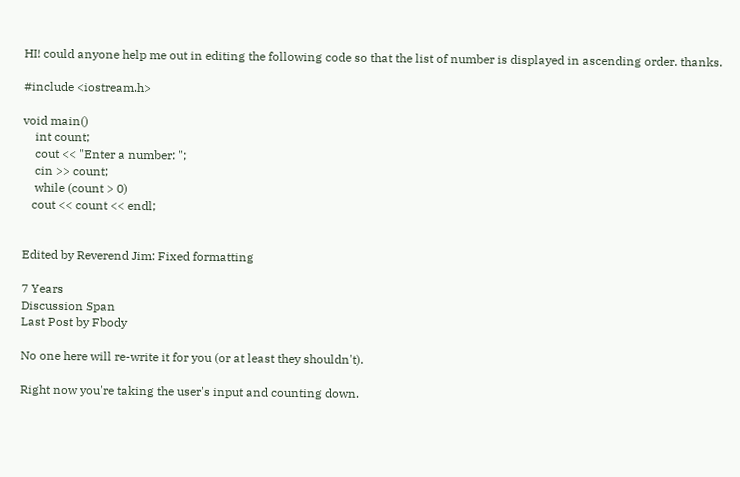HI! could anyone help me out in editing the following code so that the list of number is displayed in ascending order. thanks.

#include <iostream.h>

void main()
    int count;
    cout << "Enter a number: ";
    cin >> count;
    while (count > 0)
   cout << count << endl;


Edited by Reverend Jim: Fixed formatting

7 Years
Discussion Span
Last Post by Fbody

No one here will re-write it for you (or at least they shouldn't).

Right now you're taking the user's input and counting down.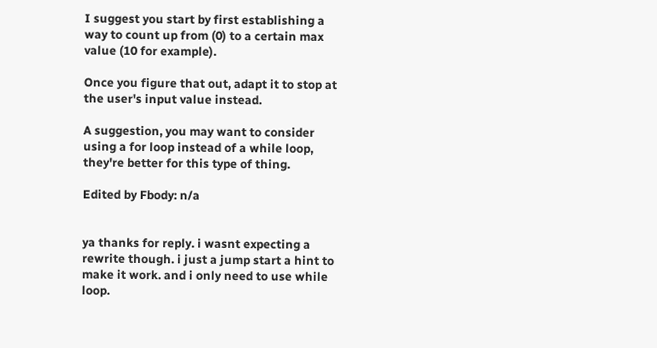I suggest you start by first establishing a way to count up from (0) to a certain max value (10 for example).

Once you figure that out, adapt it to stop at the user's input value instead.

A suggestion, you may want to consider using a for loop instead of a while loop, they're better for this type of thing.

Edited by Fbody: n/a


ya thanks for reply. i wasnt expecting a rewrite though. i just a jump start a hint to make it work. and i only need to use while loop.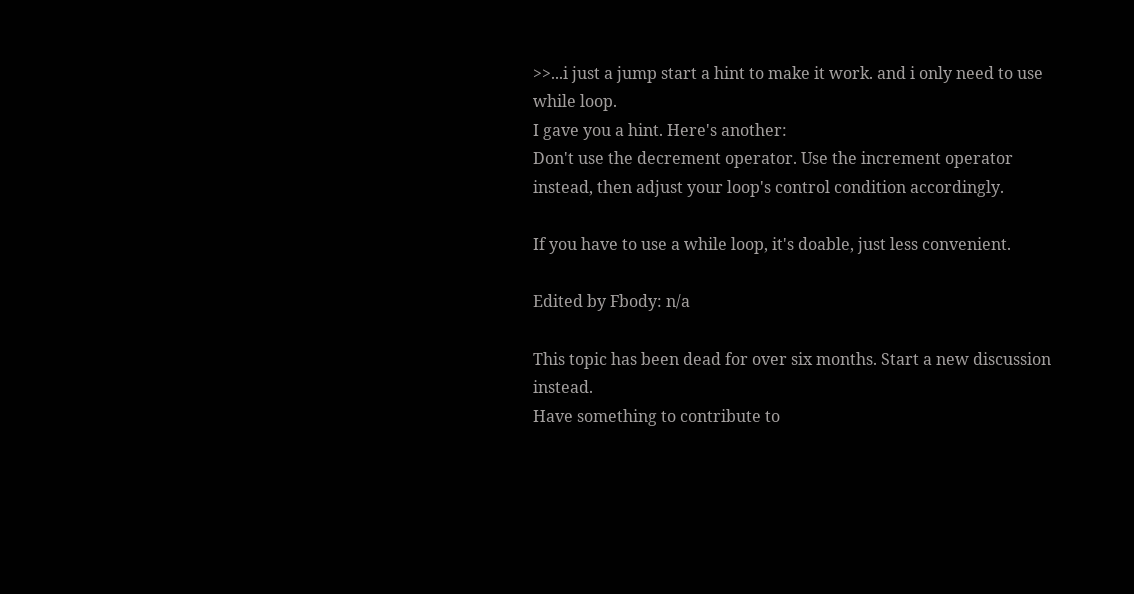>>...i just a jump start a hint to make it work. and i only need to use while loop.
I gave you a hint. Here's another:
Don't use the decrement operator. Use the increment operator instead, then adjust your loop's control condition accordingly.

If you have to use a while loop, it's doable, just less convenient.

Edited by Fbody: n/a

This topic has been dead for over six months. Start a new discussion instead.
Have something to contribute to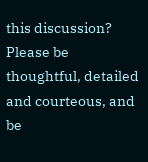this discussion? Please be thoughtful, detailed and courteous, and be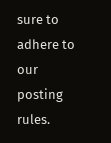sure to adhere to our posting rules.